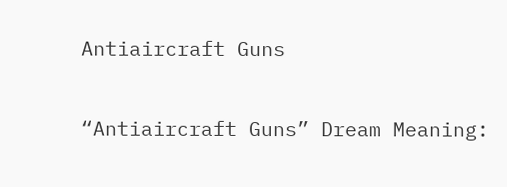Antiaircraft Guns

“Antiaircraft Guns” Dream Meaning: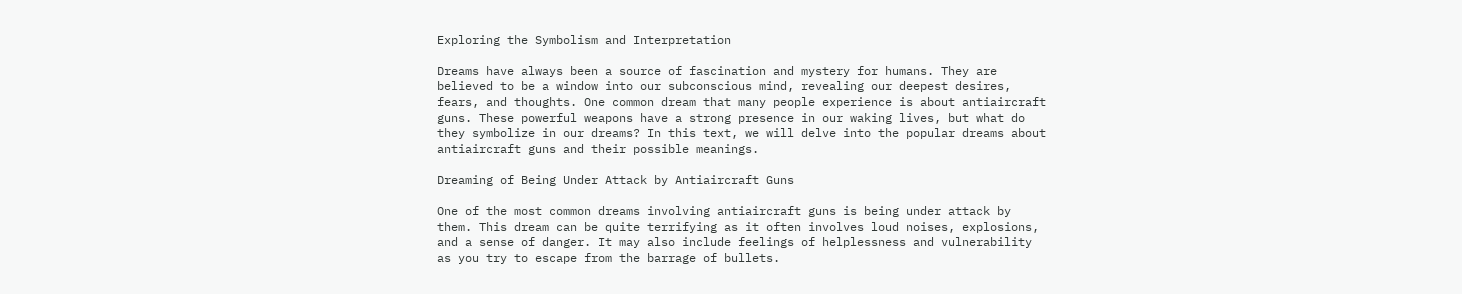Exploring the Symbolism and Interpretation

Dreams have always been a source of fascination and mystery for humans. They are believed to be a window into our subconscious mind, revealing our deepest desires, fears, and thoughts. One common dream that many people experience is about antiaircraft guns. These powerful weapons have a strong presence in our waking lives, but what do they symbolize in our dreams? In this text, we will delve into the popular dreams about antiaircraft guns and their possible meanings.

Dreaming of Being Under Attack by Antiaircraft Guns

One of the most common dreams involving antiaircraft guns is being under attack by them. This dream can be quite terrifying as it often involves loud noises, explosions, and a sense of danger. It may also include feelings of helplessness and vulnerability as you try to escape from the barrage of bullets.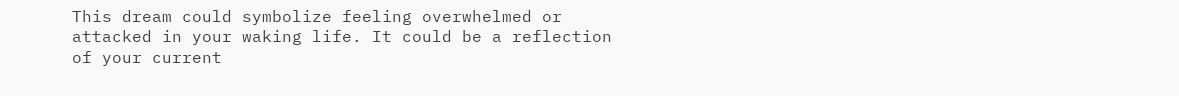This dream could symbolize feeling overwhelmed or attacked in your waking life. It could be a reflection of your current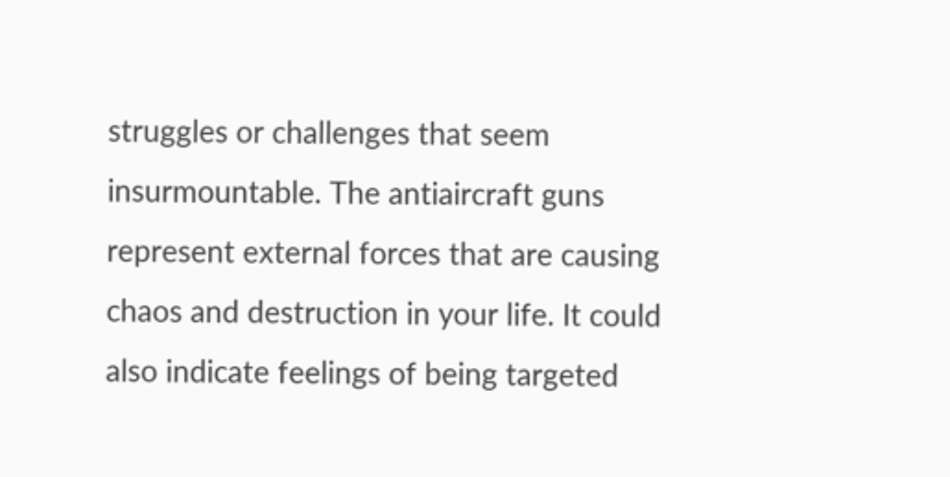struggles or challenges that seem insurmountable. The antiaircraft guns represent external forces that are causing chaos and destruction in your life. It could also indicate feelings of being targeted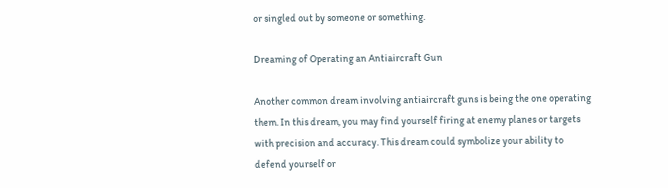or singled out by someone or something.

Dreaming of Operating an Antiaircraft Gun

Another common dream involving antiaircraft guns is being the one operating them. In this dream, you may find yourself firing at enemy planes or targets with precision and accuracy. This dream could symbolize your ability to defend yourself or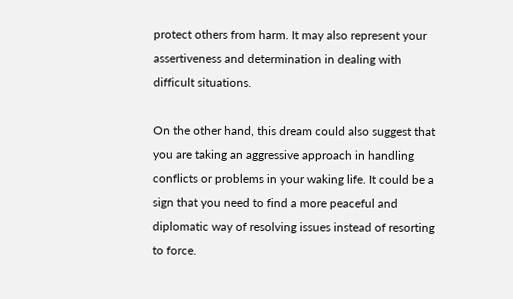protect others from harm. It may also represent your assertiveness and determination in dealing with difficult situations.

On the other hand, this dream could also suggest that you are taking an aggressive approach in handling conflicts or problems in your waking life. It could be a sign that you need to find a more peaceful and diplomatic way of resolving issues instead of resorting to force.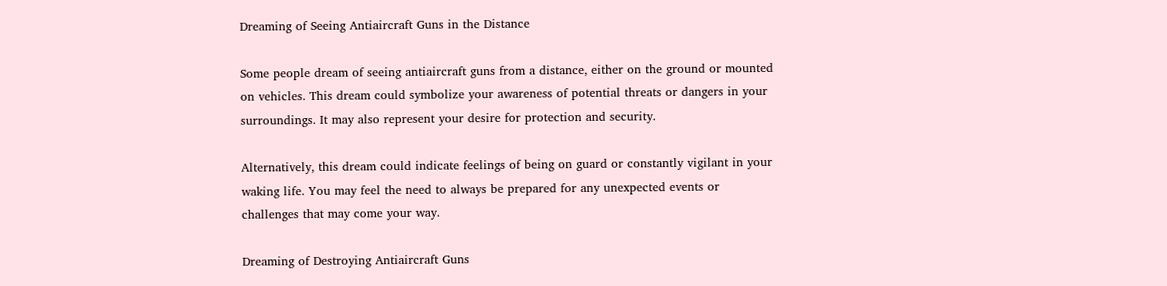Dreaming of Seeing Antiaircraft Guns in the Distance

Some people dream of seeing antiaircraft guns from a distance, either on the ground or mounted on vehicles. This dream could symbolize your awareness of potential threats or dangers in your surroundings. It may also represent your desire for protection and security.

Alternatively, this dream could indicate feelings of being on guard or constantly vigilant in your waking life. You may feel the need to always be prepared for any unexpected events or challenges that may come your way.

Dreaming of Destroying Antiaircraft Guns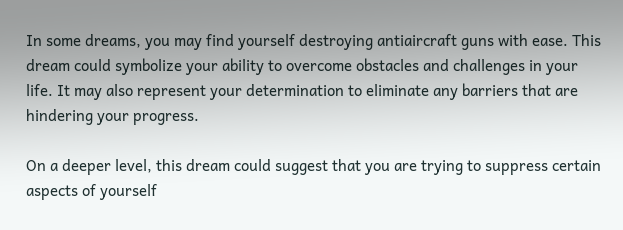In some dreams, you may find yourself destroying antiaircraft guns with ease. This dream could symbolize your ability to overcome obstacles and challenges in your life. It may also represent your determination to eliminate any barriers that are hindering your progress.

On a deeper level, this dream could suggest that you are trying to suppress certain aspects of yourself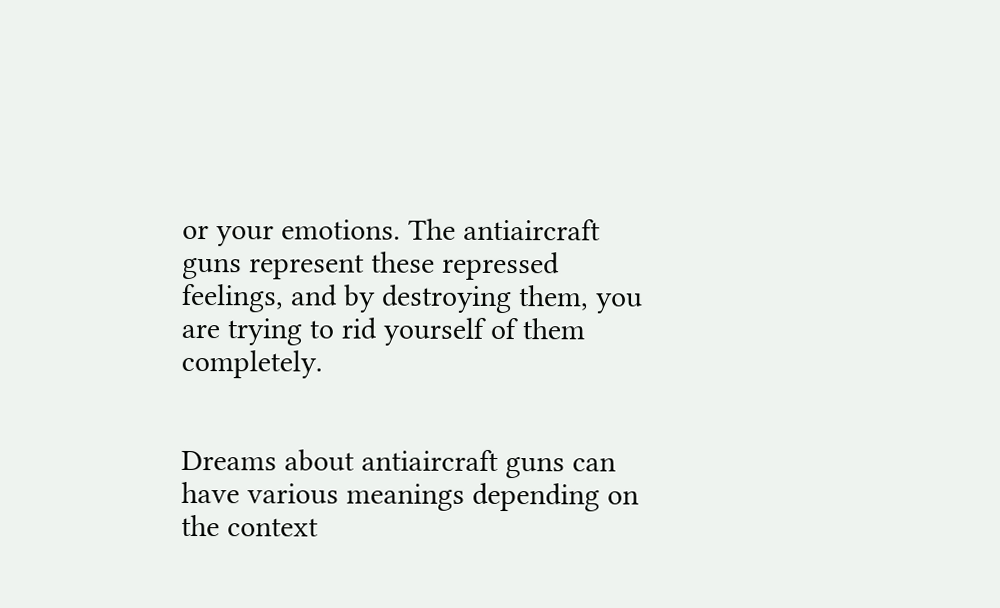or your emotions. The antiaircraft guns represent these repressed feelings, and by destroying them, you are trying to rid yourself of them completely.


Dreams about antiaircraft guns can have various meanings depending on the context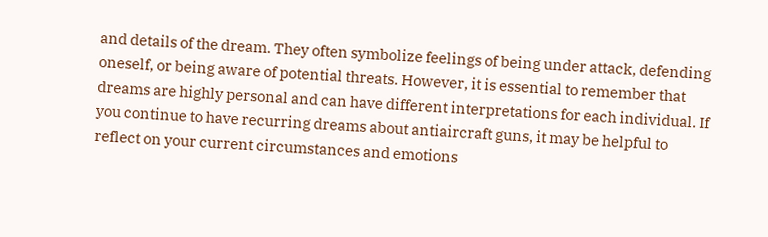and details of the dream. They often symbolize feelings of being under attack, defending oneself, or being aware of potential threats. However, it is essential to remember that dreams are highly personal and can have different interpretations for each individual. If you continue to have recurring dreams about antiaircraft guns, it may be helpful to reflect on your current circumstances and emotions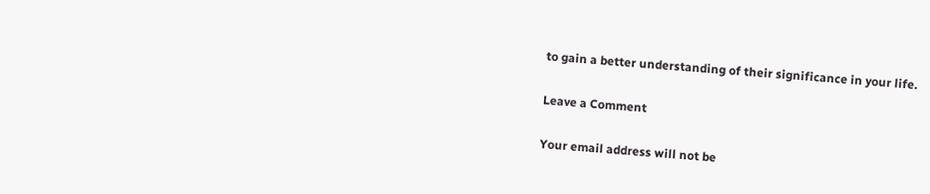to gain a better understanding of their significance in your life.

Leave a Comment

Your email address will not be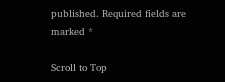published. Required fields are marked *

Scroll to Top